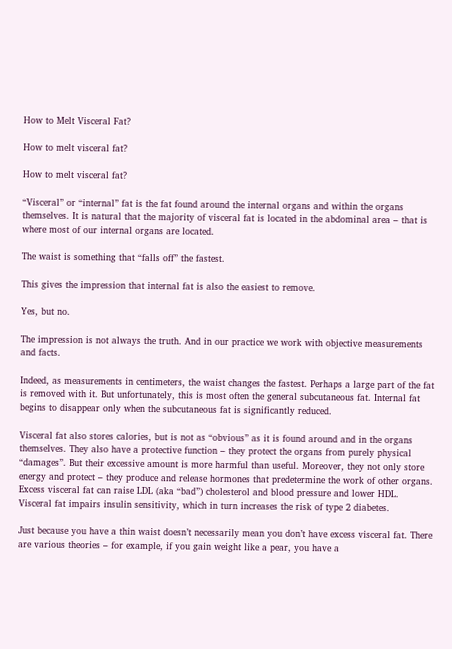How to Melt Visceral Fat?

How to melt visceral fat?

How to melt visceral fat?

“Visceral” or “internal” fat is the fat found around the internal organs and within the organs themselves. It is natural that the majority of visceral fat is located in the abdominal area – that is where most of our internal organs are located.

The waist is something that “falls off” the fastest.

This gives the impression that internal fat is also the easiest to remove.

Yes, but no.

The impression is not always the truth. And in our practice we work with objective measurements and facts.

Indeed, as measurements in centimeters, the waist changes the fastest. Perhaps a large part of the fat is removed with it. But unfortunately, this is most often the general subcutaneous fat. Internal fat begins to disappear only when the subcutaneous fat is significantly reduced.

Visceral fat also stores calories, but is not as “obvious” as it is found around and in the organs themselves. They also have a protective function – they protect the organs from purely physical “damages”. But their excessive amount is more harmful than useful. Moreover, they not only store energy and protect – they produce and release hormones that predetermine the work of other organs. Excess visceral fat can raise LDL (aka “bad”) cholesterol and blood pressure and lower HDL. Visceral fat impairs insulin sensitivity, which in turn increases the risk of type 2 diabetes.

Just because you have a thin waist doesn’t necessarily mean you don’t have excess visceral fat. There are various theories – for example, if you gain weight like a pear, you have a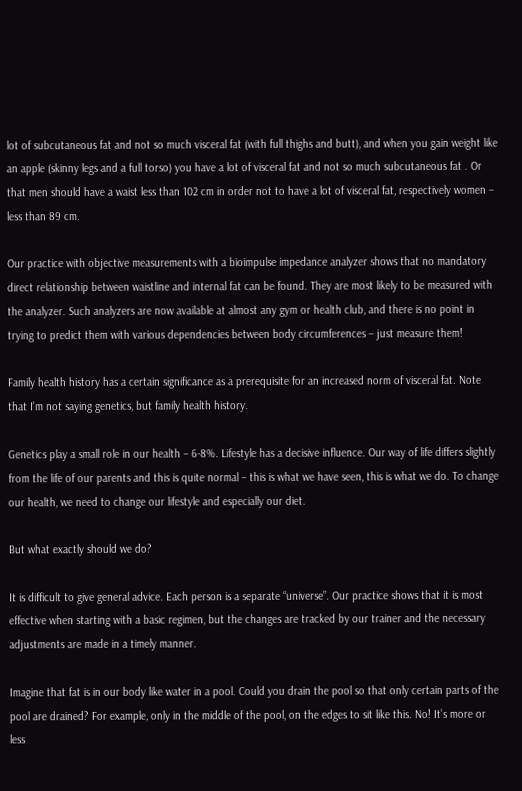lot of subcutaneous fat and not so much visceral fat (with full thighs and butt), and when you gain weight like an apple (skinny legs and a full torso) you have a lot of visceral fat and not so much subcutaneous fat . Or that men should have a waist less than 102 cm in order not to have a lot of visceral fat, respectively women – less than 89 cm.

Our practice with objective measurements with a bioimpulse impedance analyzer shows that no mandatory direct relationship between waistline and internal fat can be found. They are most likely to be measured with the analyzer. Such analyzers are now available at almost any gym or health club, and there is no point in trying to predict them with various dependencies between body circumferences – just measure them!

Family health history has a certain significance as a prerequisite for an increased norm of visceral fat. Note that I’m not saying genetics, but family health history.

Genetics play a small role in our health – 6-8%. Lifestyle has a decisive influence. Our way of life differs slightly from the life of our parents and this is quite normal – this is what we have seen, this is what we do. To change our health, we need to change our lifestyle and especially our diet.

But what exactly should we do?

It is difficult to give general advice. Each person is a separate “universe”. Our practice shows that it is most effective when starting with a basic regimen, but the changes are tracked by our trainer and the necessary adjustments are made in a timely manner.

Imagine that fat is in our body like water in a pool. Could you drain the pool so that only certain parts of the pool are drained? For example, only in the middle of the pool, on the edges to sit like this. No! It’s more or less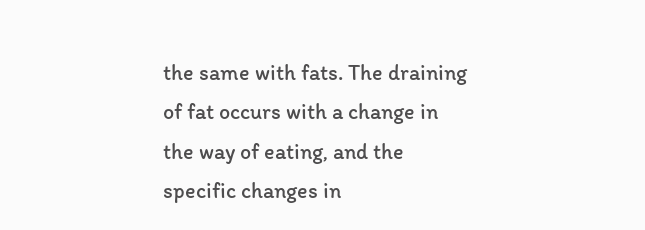the same with fats. The draining of fat occurs with a change in the way of eating, and the specific changes in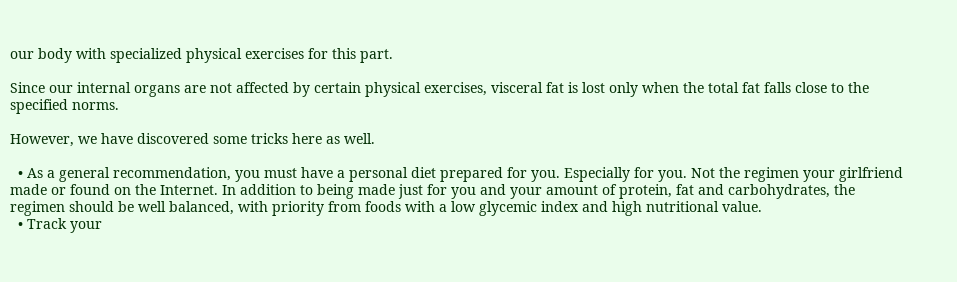our body with specialized physical exercises for this part.

Since our internal organs are not affected by certain physical exercises, visceral fat is lost only when the total fat falls close to the specified norms.

However, we have discovered some tricks here as well.

  • As a general recommendation, you must have a personal diet prepared for you. Especially for you. Not the regimen your girlfriend made or found on the Internet. In addition to being made just for you and your amount of protein, fat and carbohydrates, the regimen should be well balanced, with priority from foods with a low glycemic index and high nutritional value.
  • Track your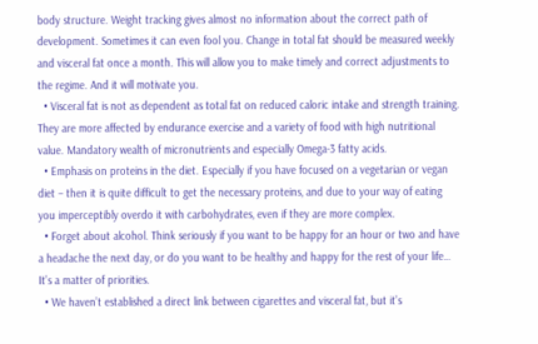body structure. Weight tracking gives almost no information about the correct path of development. Sometimes it can even fool you. Change in total fat should be measured weekly and visceral fat once a month. This will allow you to make timely and correct adjustments to the regime. And it will motivate you.
  • Visceral fat is not as dependent as total fat on reduced caloric intake and strength training. They are more affected by endurance exercise and a variety of food with high nutritional value. Mandatory wealth of micronutrients and especially Omega-3 fatty acids.
  • Emphasis on proteins in the diet. Especially if you have focused on a vegetarian or vegan diet – then it is quite difficult to get the necessary proteins, and due to your way of eating you imperceptibly overdo it with carbohydrates, even if they are more complex.
  • Forget about alcohol. Think seriously if you want to be happy for an hour or two and have a headache the next day, or do you want to be healthy and happy for the rest of your life… It’s a matter of priorities.
  • We haven’t established a direct link between cigarettes and visceral fat, but it’s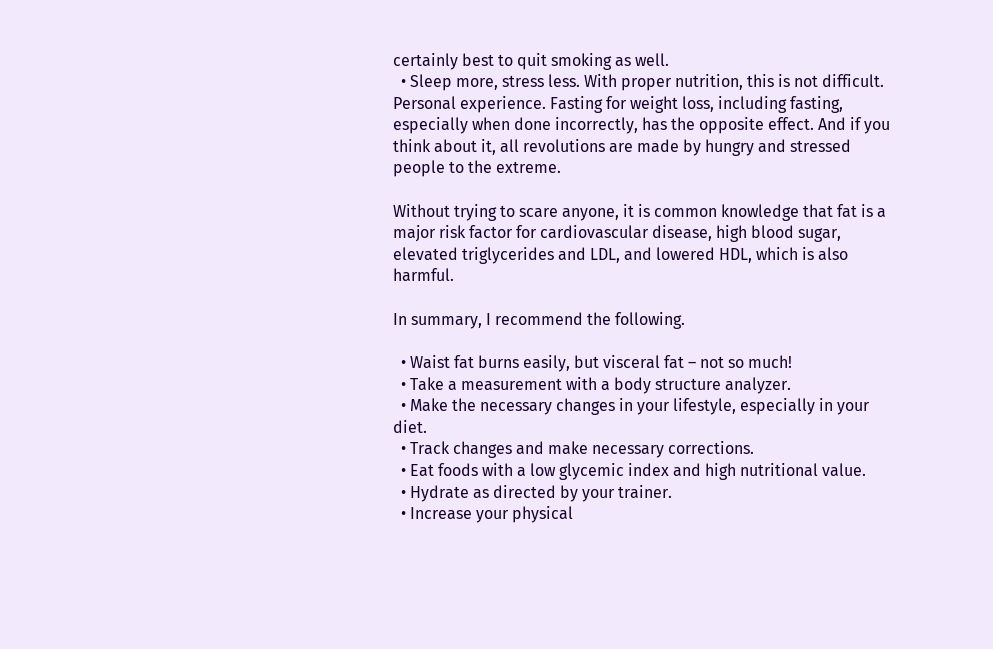certainly best to quit smoking as well.
  • Sleep more, stress less. With proper nutrition, this is not difficult. Personal experience. Fasting for weight loss, including fasting, especially when done incorrectly, has the opposite effect. And if you think about it, all revolutions are made by hungry and stressed people to the extreme.

Without trying to scare anyone, it is common knowledge that fat is a major risk factor for cardiovascular disease, high blood sugar, elevated triglycerides and LDL, and lowered HDL, which is also harmful.

In summary, I recommend the following.

  • Waist fat burns easily, but visceral fat – not so much!
  • Take a measurement with a body structure analyzer.
  • Make the necessary changes in your lifestyle, especially in your diet.
  • Track changes and make necessary corrections.
  • Eat foods with a low glycemic index and high nutritional value.
  • Hydrate as directed by your trainer.
  • Increase your physical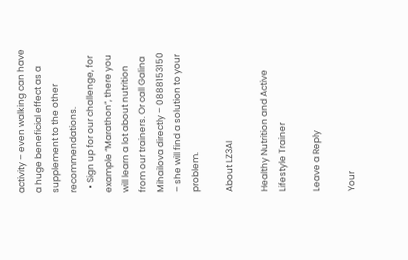activity – even walking can have a huge beneficial effect as a supplement to the other recommendations.
  • Sign up for our challenge, for example “Marathon”, there you will learn a lot about nutrition from our trainers. Or call Galina Mihailova directly – 0888153150 – she will find a solution to your problem.

About LZ3AI

Healthy Nutrition and Active Lifestyle Trainer

Leave a Reply

Your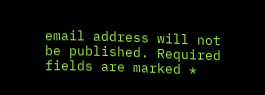email address will not be published. Required fields are marked *